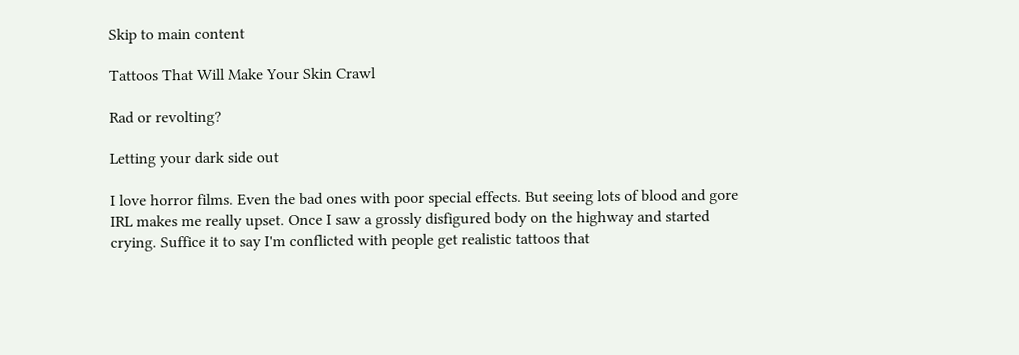Skip to main content

Tattoos That Will Make Your Skin Crawl

Rad or revolting?

Letting your dark side out

I love horror films. Even the bad ones with poor special effects. But seeing lots of blood and gore IRL makes me really upset. Once I saw a grossly disfigured body on the highway and started crying. Suffice it to say I'm conflicted with people get realistic tattoos that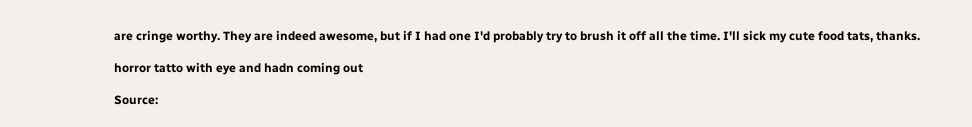are cringe worthy. They are indeed awesome, but if I had one I'd probably try to brush it off all the time. I'll sick my cute food tats, thanks.

horror tatto with eye and hadn coming out

Source: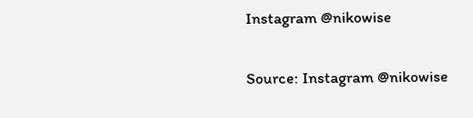Instagram @nikowise

Source: Instagram @nikowise